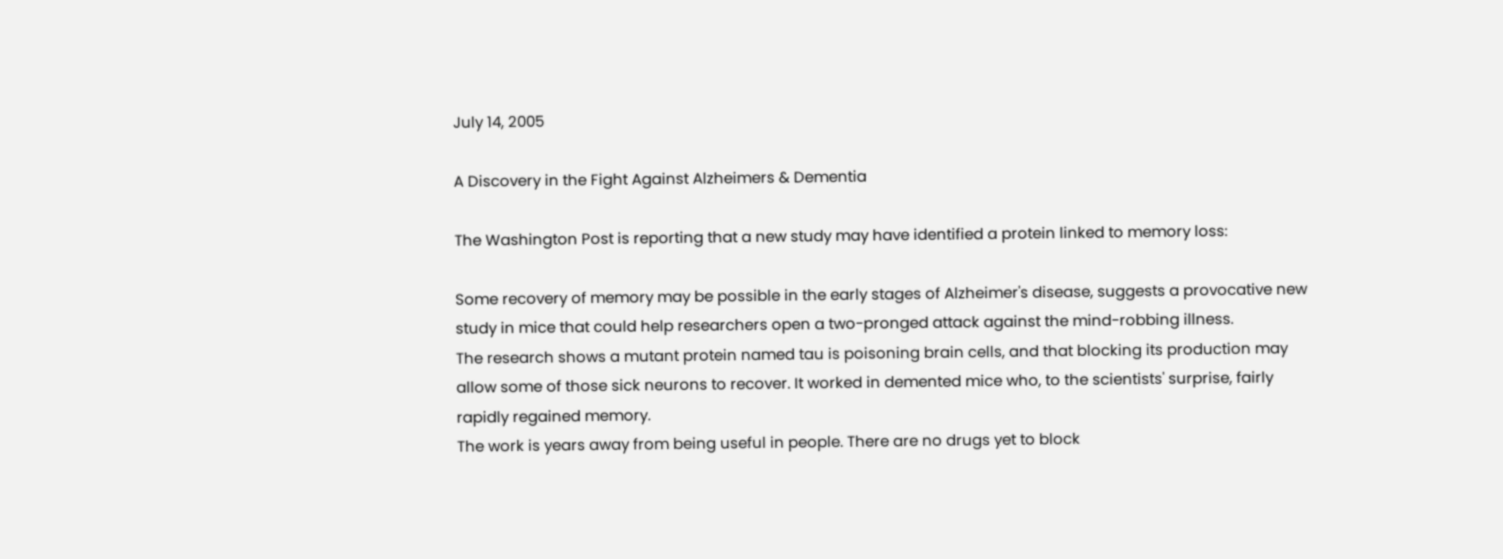July 14, 2005

A Discovery in the Fight Against Alzheimers & Dementia

The Washington Post is reporting that a new study may have identified a protein linked to memory loss:

Some recovery of memory may be possible in the early stages of Alzheimer's disease, suggests a provocative new study in mice that could help researchers open a two-pronged attack against the mind-robbing illness.
The research shows a mutant protein named tau is poisoning brain cells, and that blocking its production may allow some of those sick neurons to recover. It worked in demented mice who, to the scientists' surprise, fairly rapidly regained memory.
The work is years away from being useful in people. There are no drugs yet to block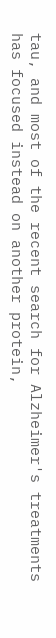tau, and most of the recent search for Alzheimer's treatments has focused instead on another protein,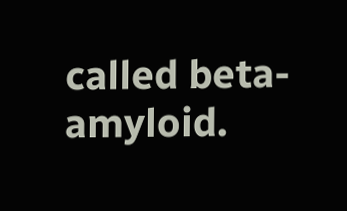called beta-amyloid.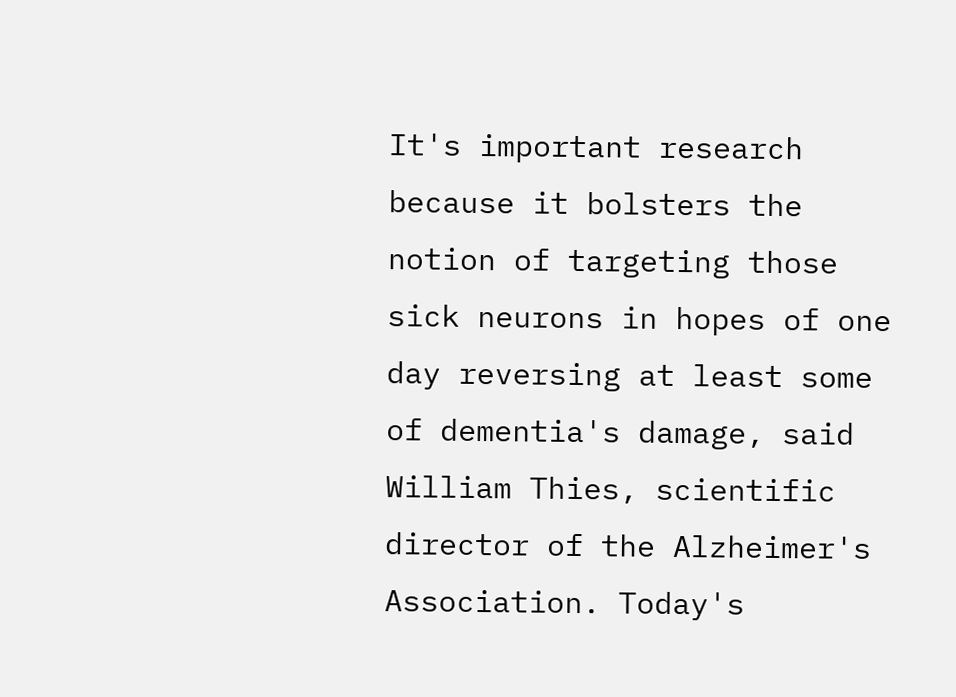It's important research because it bolsters the notion of targeting those sick neurons in hopes of one day reversing at least some of dementia's damage, said William Thies, scientific director of the Alzheimer's Association. Today's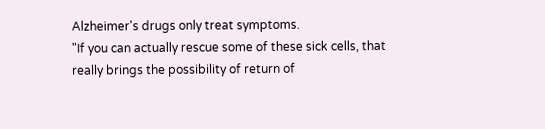Alzheimer's drugs only treat symptoms.
"If you can actually rescue some of these sick cells, that really brings the possibility of return of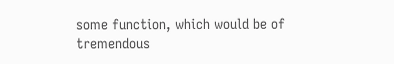some function, which would be of tremendous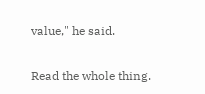value," he said.

Read the whole thing.